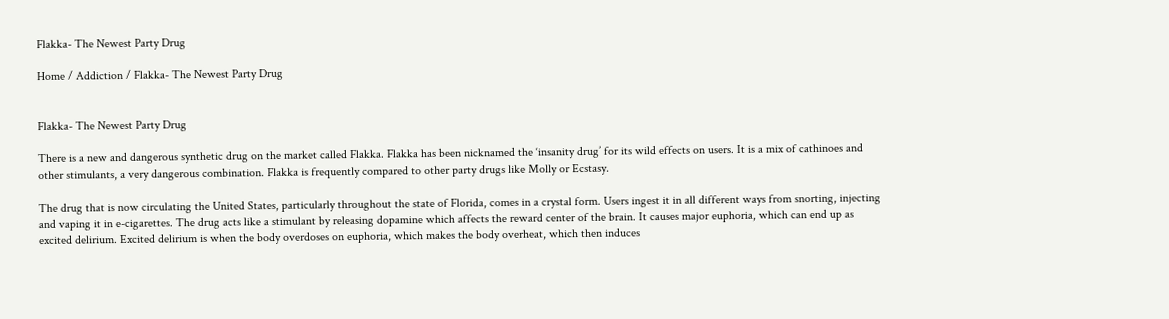Flakka- The Newest Party Drug

Home / Addiction / Flakka- The Newest Party Drug


Flakka- The Newest Party Drug

There is a new and dangerous synthetic drug on the market called Flakka. Flakka has been nicknamed the ‘insanity drug’ for its wild effects on users. It is a mix of cathinoes and other stimulants, a very dangerous combination. Flakka is frequently compared to other party drugs like Molly or Ecstasy.

The drug that is now circulating the United States, particularly throughout the state of Florida, comes in a crystal form. Users ingest it in all different ways from snorting, injecting and vaping it in e-cigarettes. The drug acts like a stimulant by releasing dopamine which affects the reward center of the brain. It causes major euphoria, which can end up as excited delirium. Excited delirium is when the body overdoses on euphoria, which makes the body overheat, which then induces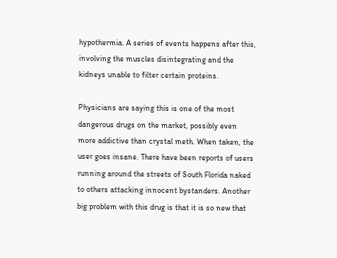hypothermia. A series of events happens after this, involving the muscles disintegrating and the kidneys unable to filter certain proteins.

Physicians are saying this is one of the most dangerous drugs on the market, possibly even more addictive than crystal meth. When taken, the user goes insane. There have been reports of users running around the streets of South Florida naked to others attacking innocent bystanders. Another big problem with this drug is that it is so new that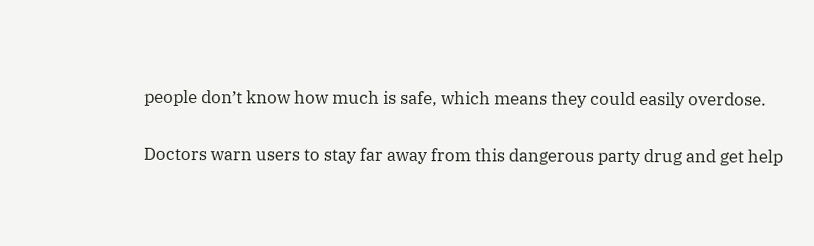people don’t know how much is safe, which means they could easily overdose.

Doctors warn users to stay far away from this dangerous party drug and get help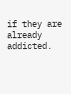if they are already addicted.